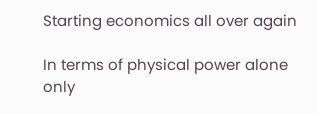Starting economics all over again

In terms of physical power alone only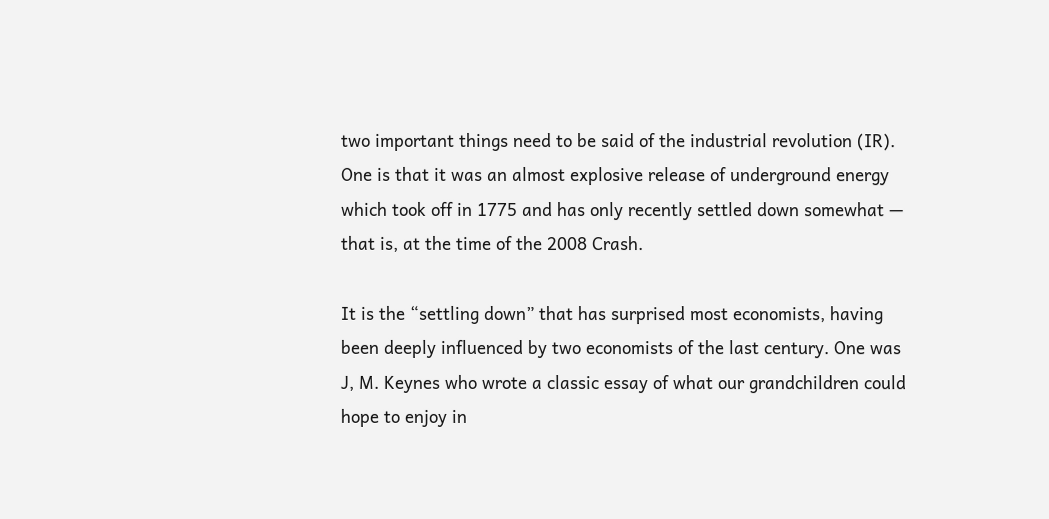two important things need to be said of the industrial revolution (IR). One is that it was an almost explosive release of underground energy which took off in 1775 and has only recently settled down somewhat — that is, at the time of the 2008 Crash.

It is the “settling down” that has surprised most economists, having been deeply influenced by two economists of the last century. One was J, M. Keynes who wrote a classic essay of what our grandchildren could hope to enjoy in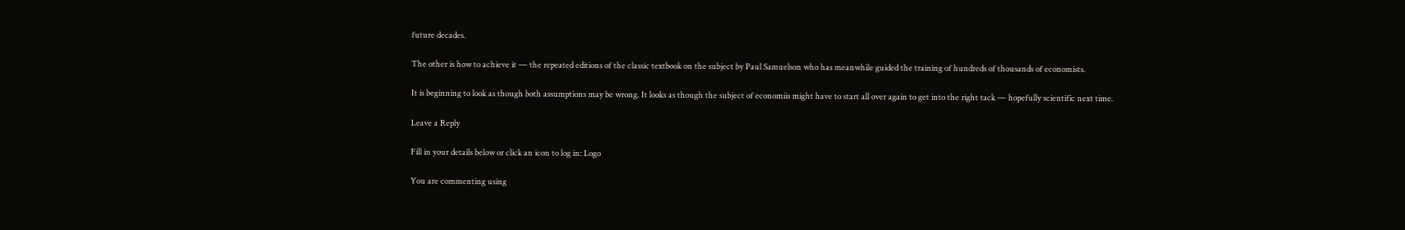future decades.

The other is how to achieve it — the repeated editions of the classic textbook on the subject by Paul Samuelson who has meanwhile guided the training of hundreds of thousands of economists.

It is beginning to look as though both assumptions may be wrong. It looks as though the subject of economiis might have to start all over again to get into the right tack — hopefully scientific next time.

Leave a Reply

Fill in your details below or click an icon to log in: Logo

You are commenting using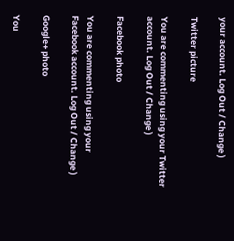your account. Log Out / Change )

Twitter picture

You are commenting using your Twitter account. Log Out / Change )

Facebook photo

You are commenting using your Facebook account. Log Out / Change )

Google+ photo

You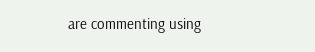are commenting using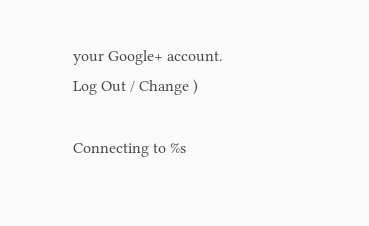your Google+ account. Log Out / Change )

Connecting to %s